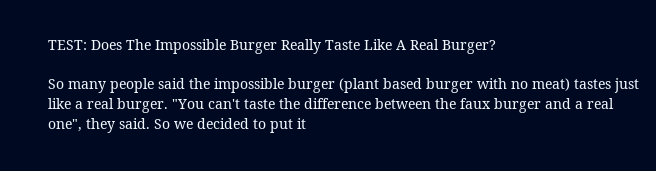TEST: Does The Impossible Burger Really Taste Like A Real Burger?

So many people said the impossible burger (plant based burger with no meat) tastes just like a real burger. "You can't taste the difference between the faux burger and a real one", they said. So we decided to put it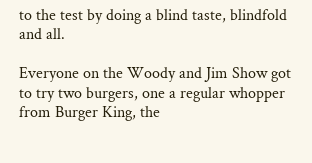to the test by doing a blind taste, blindfold and all.

Everyone on the Woody and Jim Show got to try two burgers, one a regular whopper from Burger King, the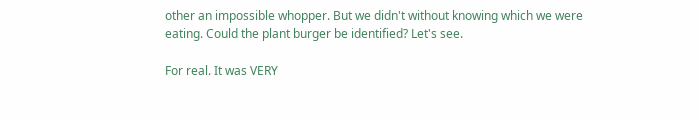other an impossible whopper. But we didn't without knowing which we were eating. Could the plant burger be identified? Let's see.

For real. It was VERY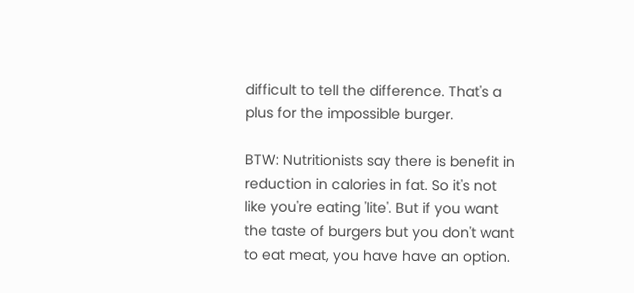difficult to tell the difference. That's a plus for the impossible burger.

BTW: Nutritionists say there is benefit in reduction in calories in fat. So it's not like you're eating 'lite'. But if you want the taste of burgers but you don't want to eat meat, you have have an option.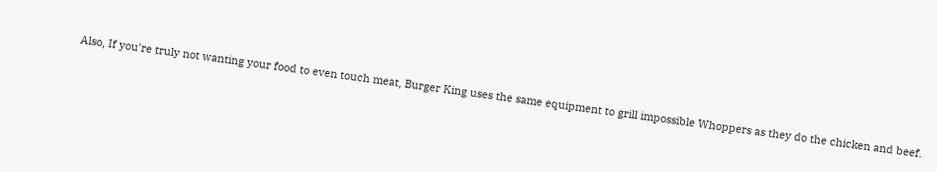Also, If you're truly not wanting your food to even touch meat, Burger King uses the same equipment to grill impossible Whoppers as they do the chicken and beef.